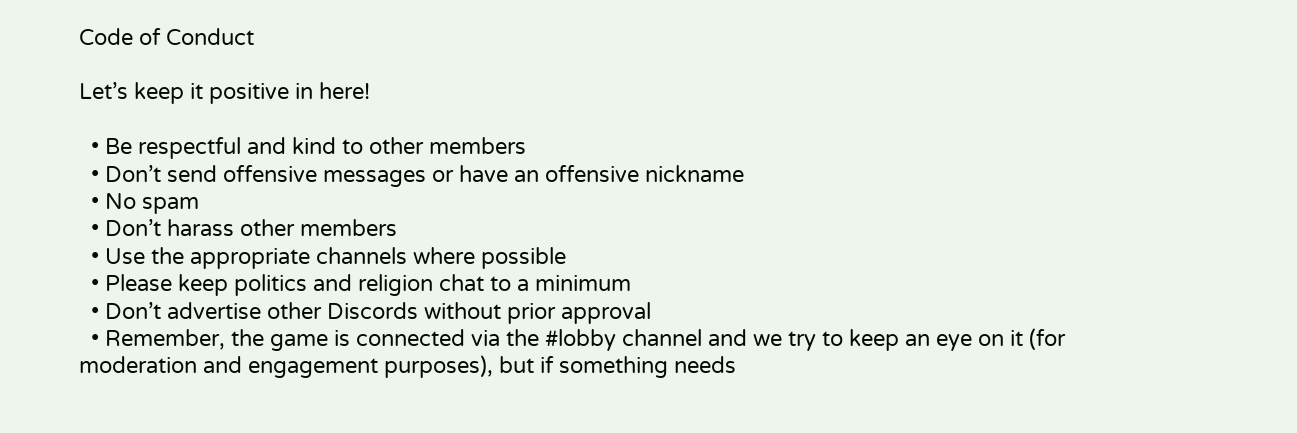Code of Conduct

Let’s keep it positive in here!

  • Be respectful and kind to other members
  • Don’t send offensive messages or have an offensive nickname
  • No spam
  • Don’t harass other members
  • Use the appropriate channels where possible
  • Please keep politics and religion chat to a minimum
  • Don’t advertise other Discords without prior approval
  • Remember, the game is connected via the #lobby channel and we try to keep an eye on it (for moderation and engagement purposes), but if something needs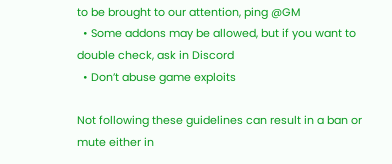to be brought to our attention, ping @GM
  • Some addons may be allowed, but if you want to double check, ask in Discord
  • Don’t abuse game exploits

Not following these guidelines can result in a ban or mute either in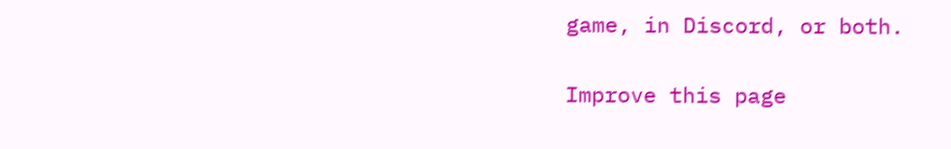game, in Discord, or both.

Improve this page